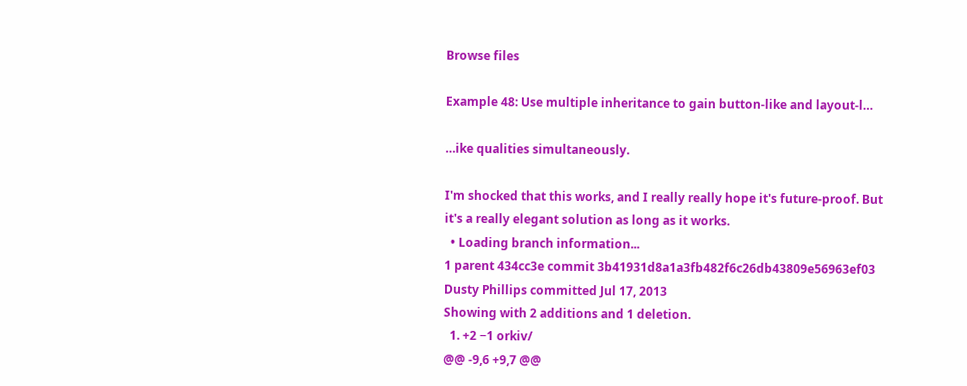Browse files

Example 48: Use multiple inheritance to gain button-like and layout-l…

…ike qualities simultaneously.

I'm shocked that this works, and I really really hope it's future-proof. But it's a really elegant solution as long as it works.
  • Loading branch information...
1 parent 434cc3e commit 3b41931d8a1a3fb482f6c26db43809e56963ef03 Dusty Phillips committed Jul 17, 2013
Showing with 2 additions and 1 deletion.
  1. +2 −1 orkiv/
@@ -9,6 +9,7 @@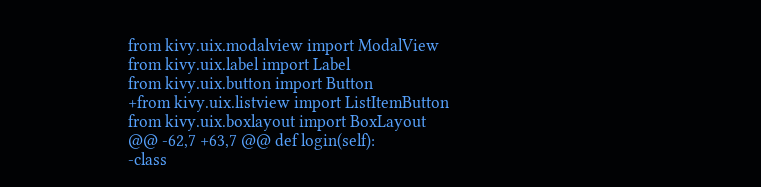from kivy.uix.modalview import ModalView
from kivy.uix.label import Label
from kivy.uix.button import Button
+from kivy.uix.listview import ListItemButton
from kivy.uix.boxlayout import BoxLayout
@@ -62,7 +63,7 @@ def login(self):
-class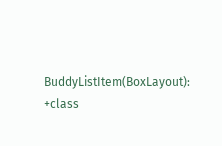BuddyListItem(BoxLayout):
+class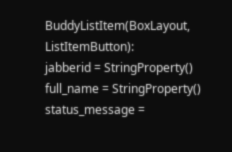BuddyListItem(BoxLayout, ListItemButton):
jabberid = StringProperty()
full_name = StringProperty()
status_message =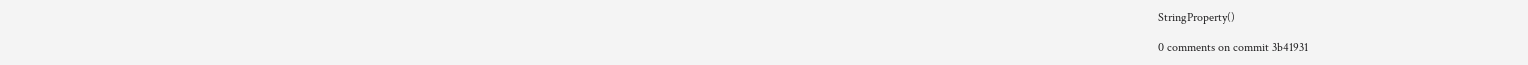StringProperty()

0 comments on commit 3b41931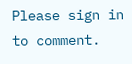Please sign in to comment.